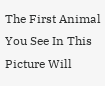The First Animal You See In This Picture Will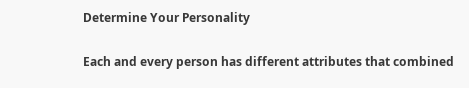Determine Your Personality

Each and every person has different attributes that combined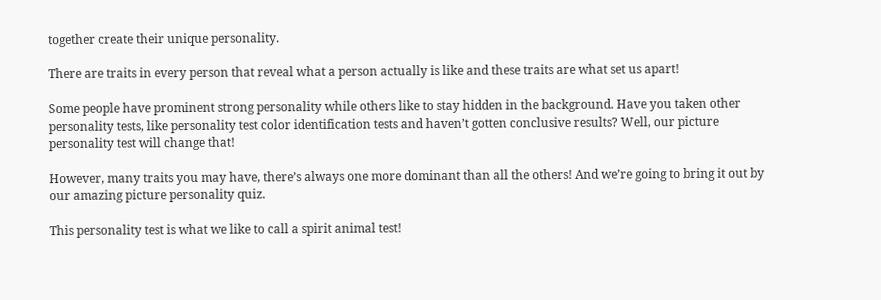together create their unique personality.

There are traits in every person that reveal what a person actually is like and these traits are what set us apart!

Some people have prominent strong personality while others like to stay hidden in the background. Have you taken other personality tests, like personality test color identification tests and haven’t gotten conclusive results? Well, our picture personality test will change that!

However, many traits you may have, there’s always one more dominant than all the others! And we’re going to bring it out by our amazing picture personality quiz.

This personality test is what we like to call a spirit animal test!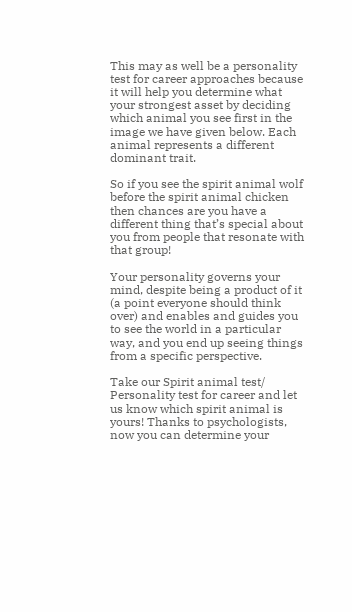This may as well be a personality test for career approaches because it will help you determine what your strongest asset by deciding which animal you see first in the image we have given below. Each animal represents a different dominant trait.

So if you see the spirit animal wolf before the spirit animal chicken then chances are you have a different thing that’s special about you from people that resonate with that group!

Your personality governs your mind, despite being a product of it (a point everyone should think over) and enables and guides you to see the world in a particular way, and you end up seeing things from a specific perspective.

Take our Spirit animal test/ Personality test for career and let us know which spirit animal is yours! Thanks to psychologists, now you can determine your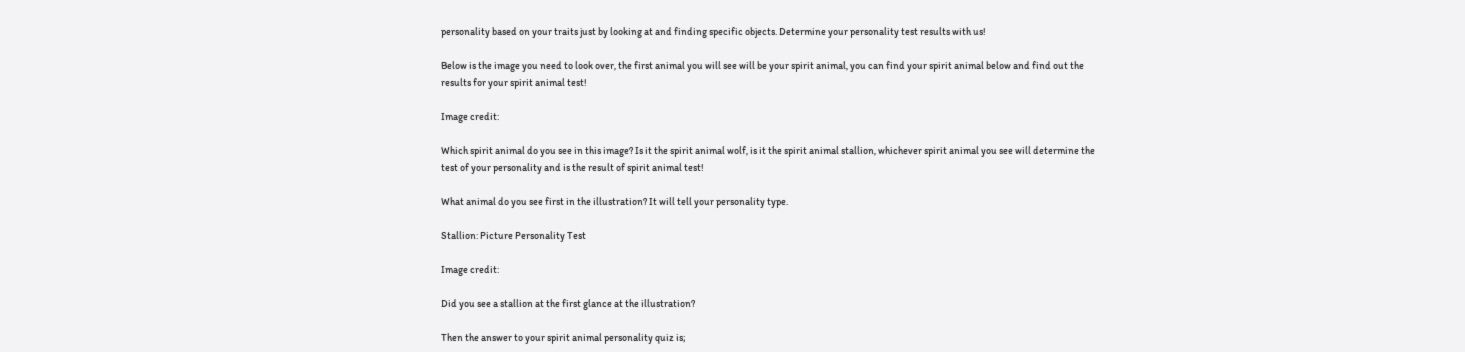personality based on your traits just by looking at and finding specific objects. Determine your personality test results with us!

Below is the image you need to look over, the first animal you will see will be your spirit animal, you can find your spirit animal below and find out the results for your spirit animal test!

Image credit:

Which spirit animal do you see in this image? Is it the spirit animal wolf, is it the spirit animal stallion, whichever spirit animal you see will determine the test of your personality and is the result of spirit animal test!

What animal do you see first in the illustration? It will tell your personality type.

Stallion: Picture Personality Test

Image credit:

Did you see a stallion at the first glance at the illustration?

Then the answer to your spirit animal personality quiz is;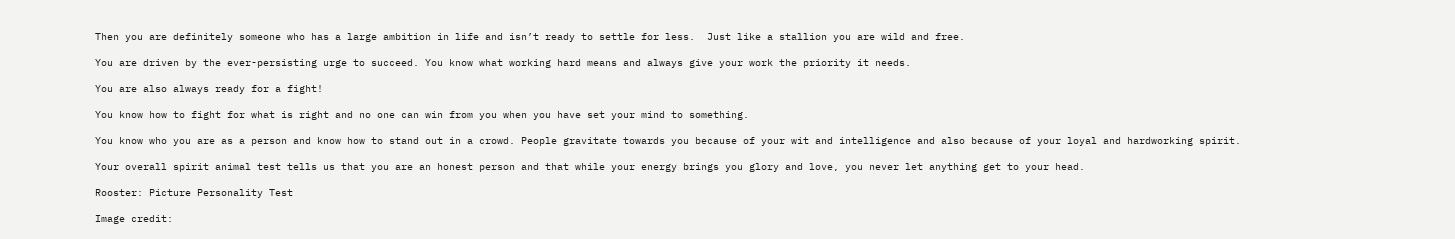Then you are definitely someone who has a large ambition in life and isn’t ready to settle for less.  Just like a stallion you are wild and free.

You are driven by the ever-persisting urge to succeed. You know what working hard means and always give your work the priority it needs.

You are also always ready for a fight!

You know how to fight for what is right and no one can win from you when you have set your mind to something.

You know who you are as a person and know how to stand out in a crowd. People gravitate towards you because of your wit and intelligence and also because of your loyal and hardworking spirit.

Your overall spirit animal test tells us that you are an honest person and that while your energy brings you glory and love, you never let anything get to your head.

Rooster: Picture Personality Test

Image credit: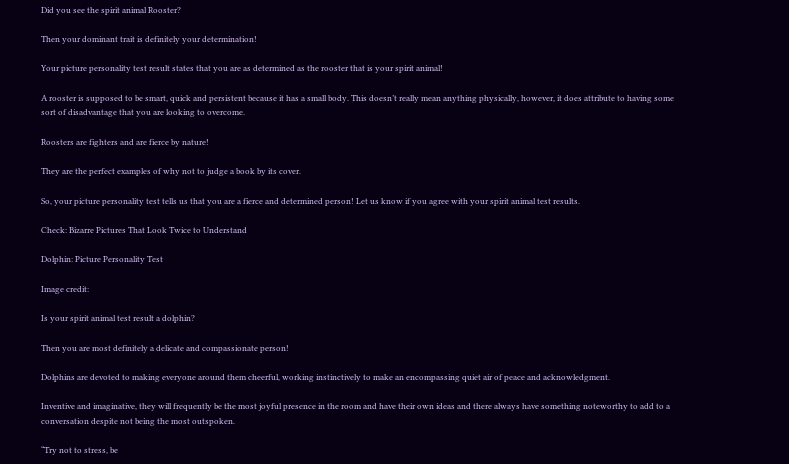Did you see the spirit animal Rooster?

Then your dominant trait is definitely your determination!

Your picture personality test result states that you are as determined as the rooster that is your spirit animal!

A rooster is supposed to be smart, quick and persistent because it has a small body. This doesn’t really mean anything physically, however, it does attribute to having some sort of disadvantage that you are looking to overcome.

Roosters are fighters and are fierce by nature!

They are the perfect examples of why not to judge a book by its cover.

So, your picture personality test tells us that you are a fierce and determined person! Let us know if you agree with your spirit animal test results.

Check: Bizarre Pictures That Look Twice to Understand

Dolphin: Picture Personality Test

Image credit:

Is your spirit animal test result a dolphin?

Then you are most definitely a delicate and compassionate person!

Dolphins are devoted to making everyone around them cheerful, working instinctively to make an encompassing quiet air of peace and acknowledgment.

Inventive and imaginative, they will frequently be the most joyful presence in the room and have their own ideas and there always have something noteworthy to add to a conversation despite not being the most outspoken.

“Try not to stress, be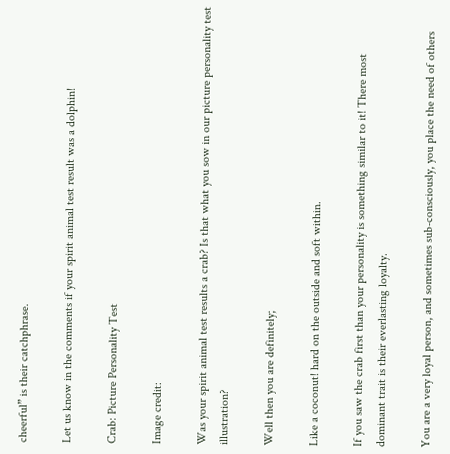cheerful” is their catchphrase.

Let us know in the comments if your spirit animal test result was a dolphin!

Crab: Picture Personality Test

Image credit:

Was your spirit animal test results a crab? Is that what you sow in our picture personality test illustration?

Well then you are definitely;

Like a coconut! hard on the outside and soft within.

If you saw the crab first than your personality is something similar to it! There most dominant trait is their everlasting loyalty.

You are a very loyal person, and sometimes sub-consciously, you place the need of others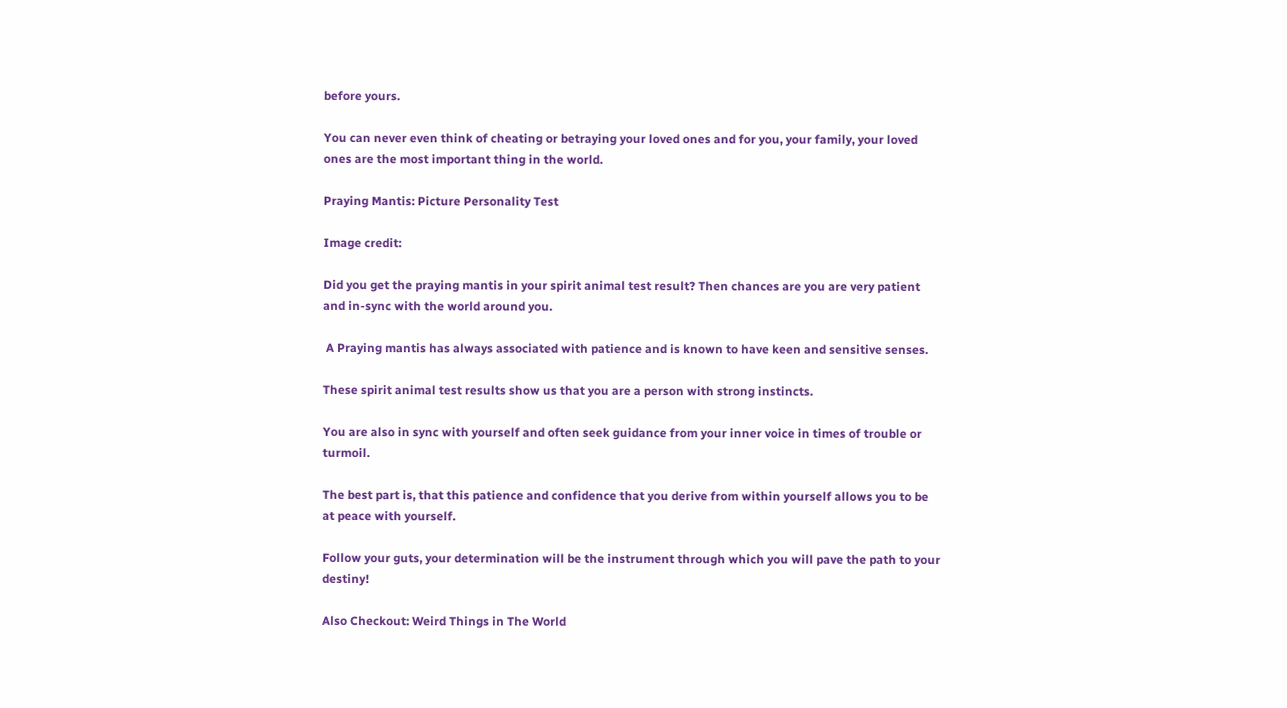before yours.

You can never even think of cheating or betraying your loved ones and for you, your family, your loved ones are the most important thing in the world.

Praying Mantis: Picture Personality Test

Image credit:

Did you get the praying mantis in your spirit animal test result? Then chances are you are very patient and in-sync with the world around you.

 A Praying mantis has always associated with patience and is known to have keen and sensitive senses.

These spirit animal test results show us that you are a person with strong instincts.

You are also in sync with yourself and often seek guidance from your inner voice in times of trouble or turmoil.

The best part is, that this patience and confidence that you derive from within yourself allows you to be at peace with yourself.

Follow your guts, your determination will be the instrument through which you will pave the path to your destiny!

Also Checkout: Weird Things in The World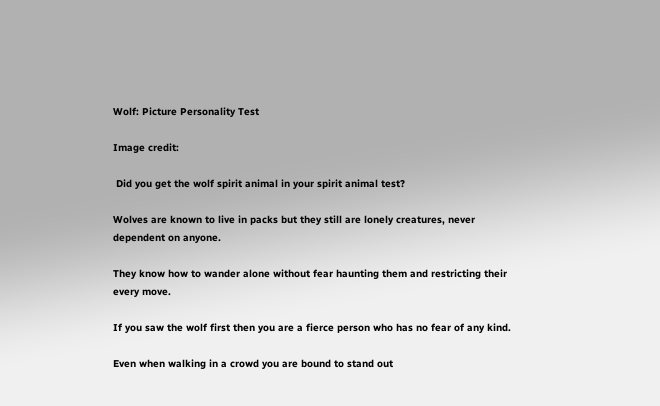Wolf: Picture Personality Test

Image credit:

 Did you get the wolf spirit animal in your spirit animal test?

Wolves are known to live in packs but they still are lonely creatures, never dependent on anyone.

They know how to wander alone without fear haunting them and restricting their every move.

If you saw the wolf first then you are a fierce person who has no fear of any kind.

Even when walking in a crowd you are bound to stand out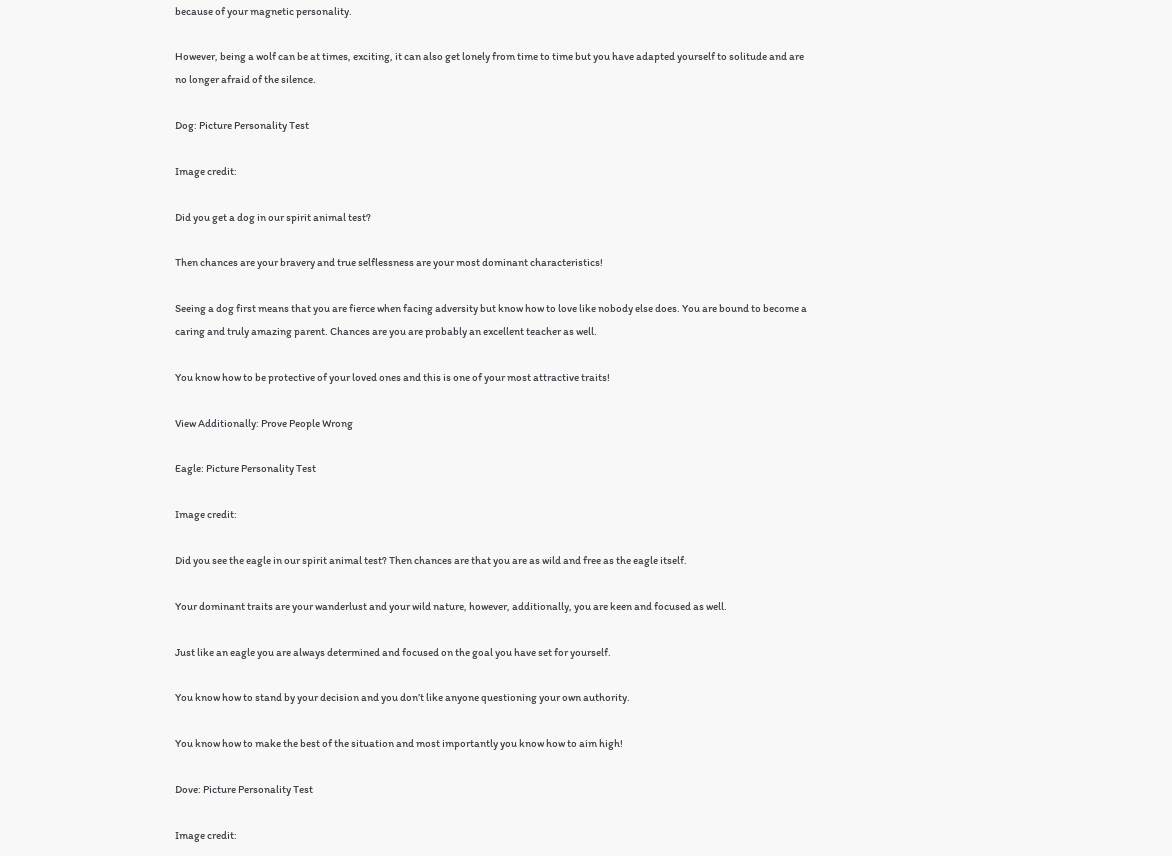because of your magnetic personality.

However, being a wolf can be at times, exciting, it can also get lonely from time to time but you have adapted yourself to solitude and are no longer afraid of the silence.

Dog: Picture Personality Test

Image credit:

Did you get a dog in our spirit animal test?

Then chances are your bravery and true selflessness are your most dominant characteristics!

Seeing a dog first means that you are fierce when facing adversity but know how to love like nobody else does. You are bound to become a caring and truly amazing parent. Chances are you are probably an excellent teacher as well.

You know how to be protective of your loved ones and this is one of your most attractive traits!

View Additionally: Prove People Wrong

Eagle: Picture Personality Test

Image credit:

Did you see the eagle in our spirit animal test? Then chances are that you are as wild and free as the eagle itself.

Your dominant traits are your wanderlust and your wild nature, however, additionally, you are keen and focused as well.

Just like an eagle you are always determined and focused on the goal you have set for yourself.

You know how to stand by your decision and you don’t like anyone questioning your own authority.

You know how to make the best of the situation and most importantly you know how to aim high!

Dove: Picture Personality Test

Image credit: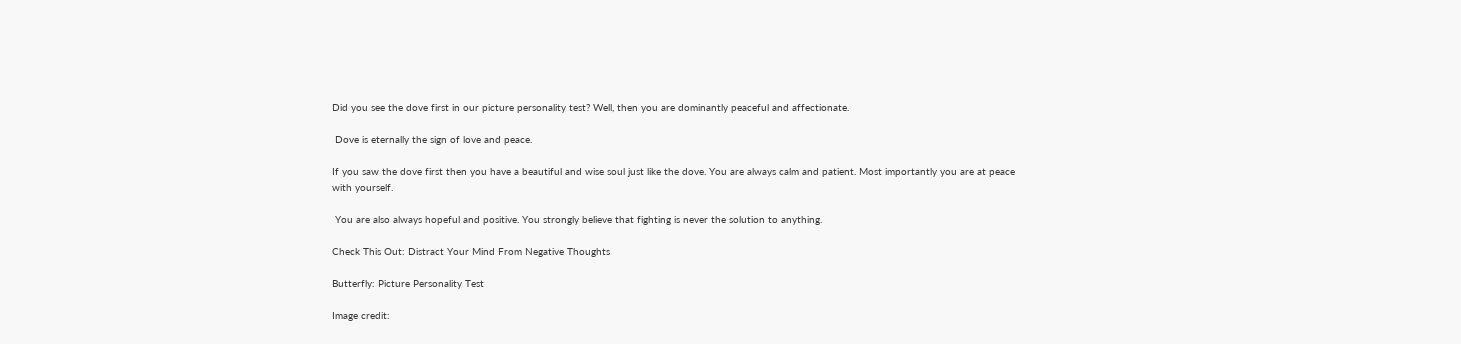Did you see the dove first in our picture personality test? Well, then you are dominantly peaceful and affectionate.

 Dove is eternally the sign of love and peace.

If you saw the dove first then you have a beautiful and wise soul just like the dove. You are always calm and patient. Most importantly you are at peace with yourself.

 You are also always hopeful and positive. You strongly believe that fighting is never the solution to anything.

Check This Out: Distract Your Mind From Negative Thoughts

Butterfly: Picture Personality Test

Image credit: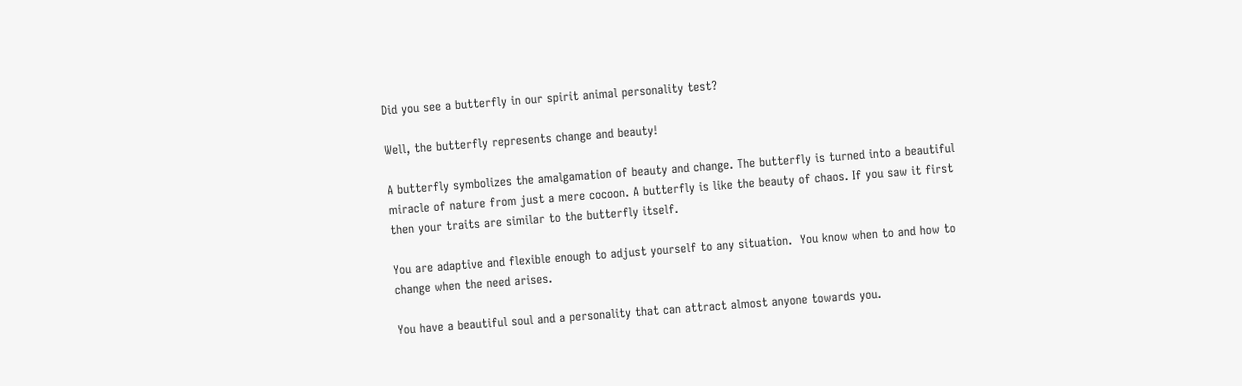Did you see a butterfly in our spirit animal personality test?

Well, the butterfly represents change and beauty!

A butterfly symbolizes the amalgamation of beauty and change. The butterfly is turned into a beautiful miracle of nature from just a mere cocoon. A butterfly is like the beauty of chaos. If you saw it first then your traits are similar to the butterfly itself.

You are adaptive and flexible enough to adjust yourself to any situation.  You know when to and how to change when the need arises.

You have a beautiful soul and a personality that can attract almost anyone towards you.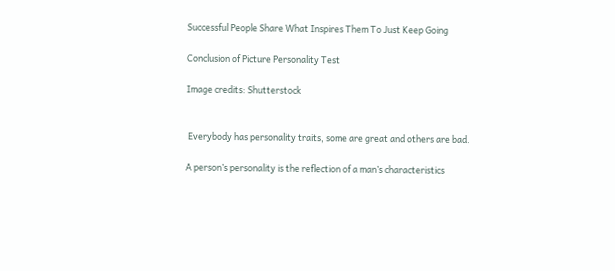Successful People Share What Inspires Them To Just Keep Going

Conclusion of Picture Personality Test

Image credits: Shutterstock


 Everybody has personality traits, some are great and others are bad.

A person’s personality is the reflection of a man’s characteristics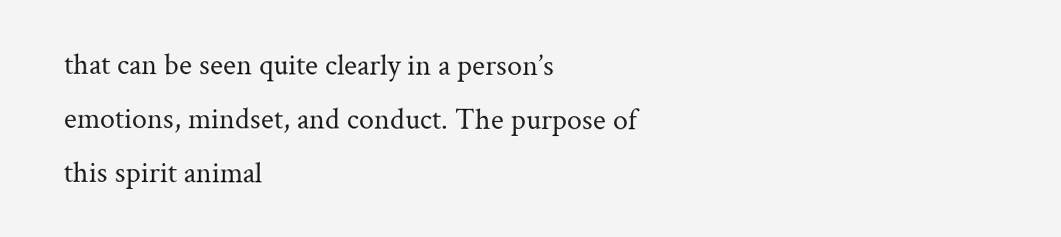that can be seen quite clearly in a person’s emotions, mindset, and conduct. The purpose of this spirit animal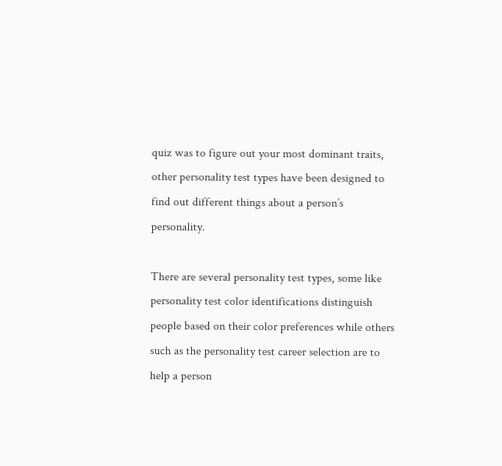quiz was to figure out your most dominant traits, other personality test types have been designed to find out different things about a person’s personality.

There are several personality test types, some like personality test color identifications distinguish people based on their color preferences while others such as the personality test career selection are to help a person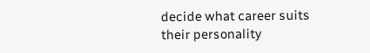decide what career suits their personality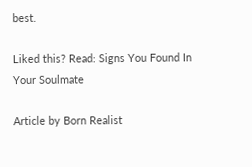best.

Liked this? Read: Signs You Found In Your Soulmate

Article by Born Realist